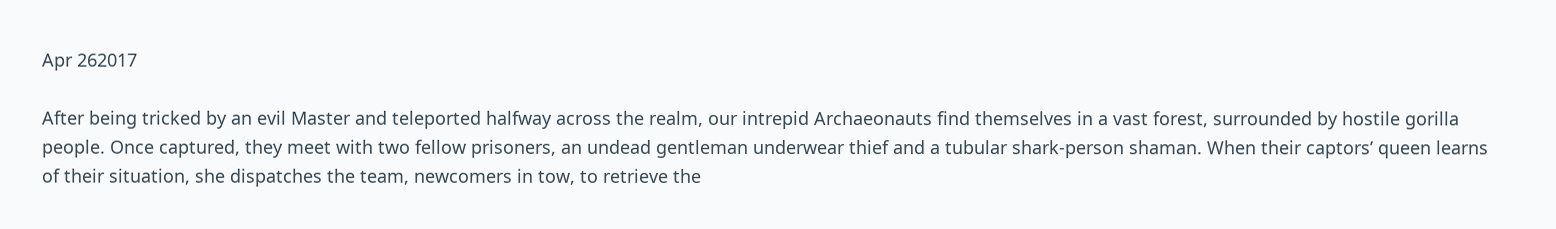Apr 262017

After being tricked by an evil Master and teleported halfway across the realm, our intrepid Archaeonauts find themselves in a vast forest, surrounded by hostile gorilla people. Once captured, they meet with two fellow prisoners, an undead gentleman underwear thief and a tubular shark-person shaman. When their captors’ queen learns of their situation, she dispatches the team, newcomers in tow, to retrieve the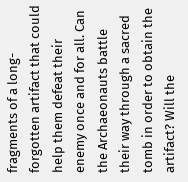fragments of a long-forgotten artifact that could help them defeat their enemy once and for all. Can the Archaeonauts battle their way through a sacred tomb in order to obtain the artifact? Will the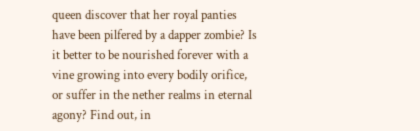queen discover that her royal panties have been pilfered by a dapper zombie? Is it better to be nourished forever with a vine growing into every bodily orifice, or suffer in the nether realms in eternal agony? Find out, in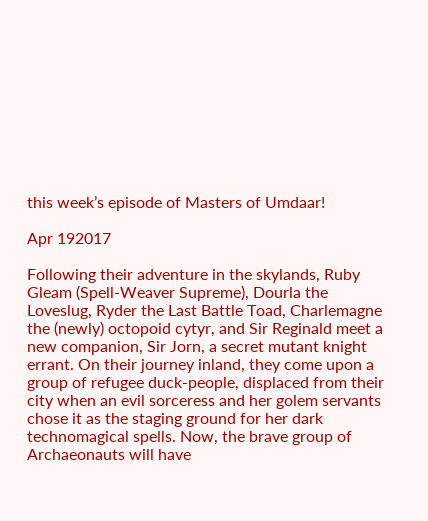this week’s episode of Masters of Umdaar!

Apr 192017

Following their adventure in the skylands, Ruby Gleam (Spell-Weaver Supreme), Dourla the Loveslug, Ryder the Last Battle Toad, Charlemagne the (newly) octopoid cytyr, and Sir Reginald meet a new companion, Sir Jorn, a secret mutant knight errant. On their journey inland, they come upon a group of refugee duck-people, displaced from their city when an evil sorceress and her golem servants chose it as the staging ground for her dark technomagical spells. Now, the brave group of Archaeonauts will have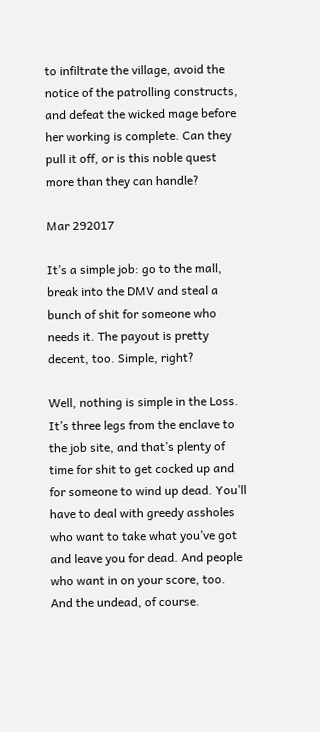to infiltrate the village, avoid the notice of the patrolling constructs, and defeat the wicked mage before her working is complete. Can they pull it off, or is this noble quest more than they can handle?

Mar 292017

It’s a simple job: go to the mall, break into the DMV and steal a bunch of shit for someone who needs it. The payout is pretty decent, too. Simple, right?

Well, nothing is simple in the Loss. It’s three legs from the enclave to the job site, and that’s plenty of time for shit to get cocked up and for someone to wind up dead. You’ll have to deal with greedy assholes who want to take what you’ve got and leave you for dead. And people who want in on your score, too. And the undead, of course.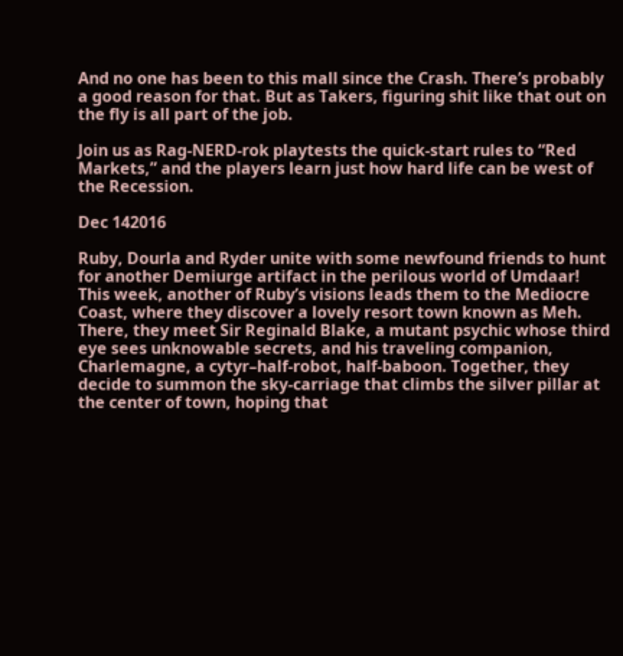And no one has been to this mall since the Crash. There’s probably a good reason for that. But as Takers, figuring shit like that out on the fly is all part of the job.

Join us as Rag-NERD-rok playtests the quick-start rules to “Red Markets,” and the players learn just how hard life can be west of the Recession.

Dec 142016

Ruby, Dourla and Ryder unite with some newfound friends to hunt for another Demiurge artifact in the perilous world of Umdaar! This week, another of Ruby’s visions leads them to the Mediocre Coast, where they discover a lovely resort town known as Meh. There, they meet Sir Reginald Blake, a mutant psychic whose third eye sees unknowable secrets, and his traveling companion, Charlemagne, a cytyr–half-robot, half-baboon. Together, they decide to summon the sky-carriage that climbs the silver pillar at the center of town, hoping that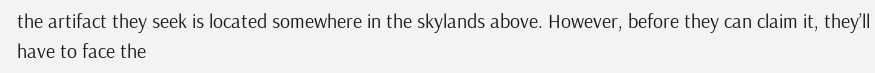the artifact they seek is located somewhere in the skylands above. However, before they can claim it, they’ll have to face the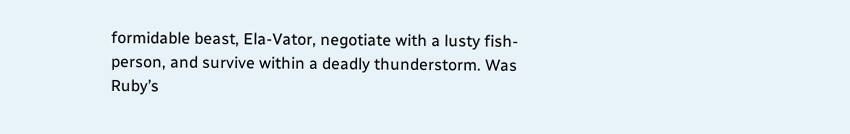formidable beast, Ela-Vator, negotiate with a lusty fish-person, and survive within a deadly thunderstorm. Was Ruby’s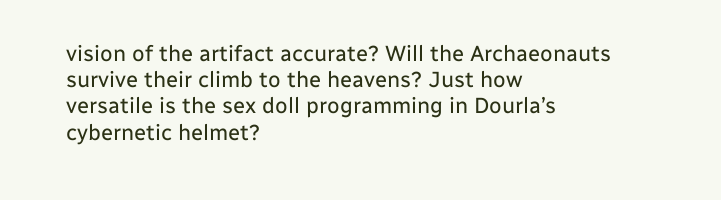vision of the artifact accurate? Will the Archaeonauts survive their climb to the heavens? Just how versatile is the sex doll programming in Dourla’s cybernetic helmet?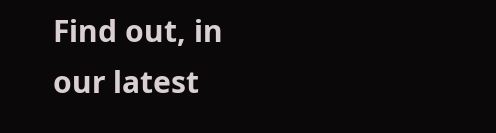Find out, in our latest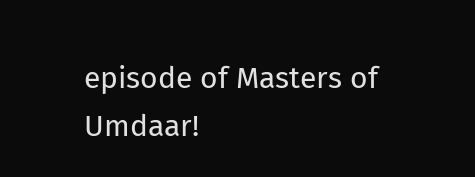episode of Masters of Umdaar!